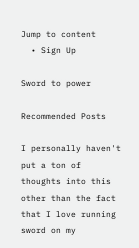Jump to content
  • Sign Up

Sword to power

Recommended Posts

I personally haven't put a ton of thoughts into this other than the fact that I love running sword on my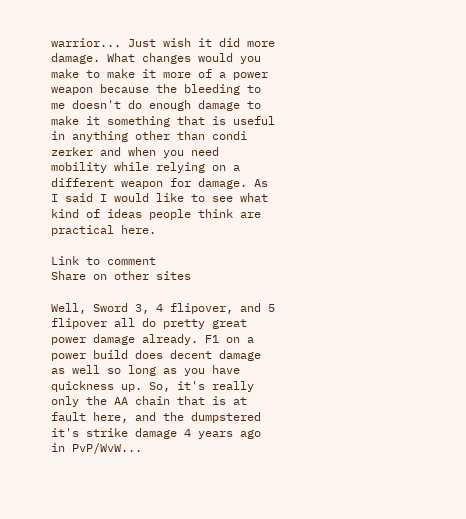warrior... Just wish it did more damage. What changes would you make to make it more of a power weapon because the bleeding to me doesn't do enough damage to make it something that is useful in anything other than condi zerker and when you need mobility while relying on a different weapon for damage. As I said I would like to see what kind of ideas people think are practical here.

Link to comment
Share on other sites

Well, Sword 3, 4 flipover, and 5 flipover all do pretty great power damage already. F1 on a power build does decent damage as well so long as you have quickness up. So, it's really only the AA chain that is at fault here, and the dumpstered it's strike damage 4 years ago in PvP/WvW...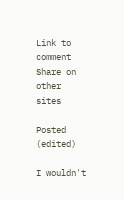Link to comment
Share on other sites

Posted (edited)

I wouldn't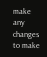make any changes to make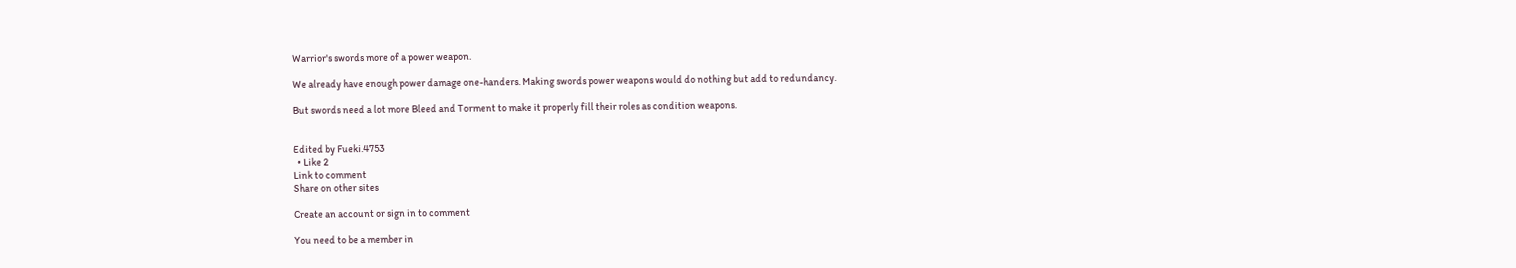Warrior's swords more of a power weapon.

We already have enough power damage one-handers. Making swords power weapons would do nothing but add to redundancy.

But swords need a lot more Bleed and Torment to make it properly fill their roles as condition weapons.


Edited by Fueki.4753
  • Like 2
Link to comment
Share on other sites

Create an account or sign in to comment

You need to be a member in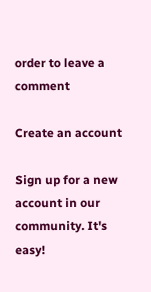order to leave a comment

Create an account

Sign up for a new account in our community. It's easy!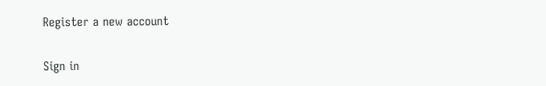Register a new account

Sign in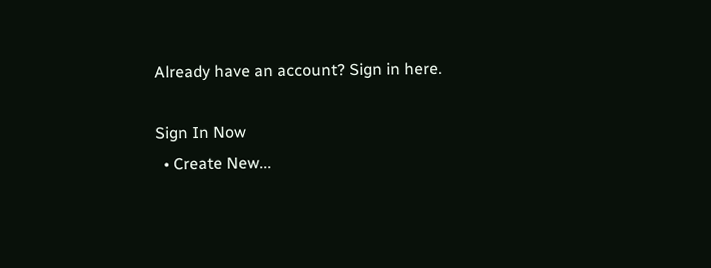Already have an account? Sign in here.

Sign In Now
  • Create New...